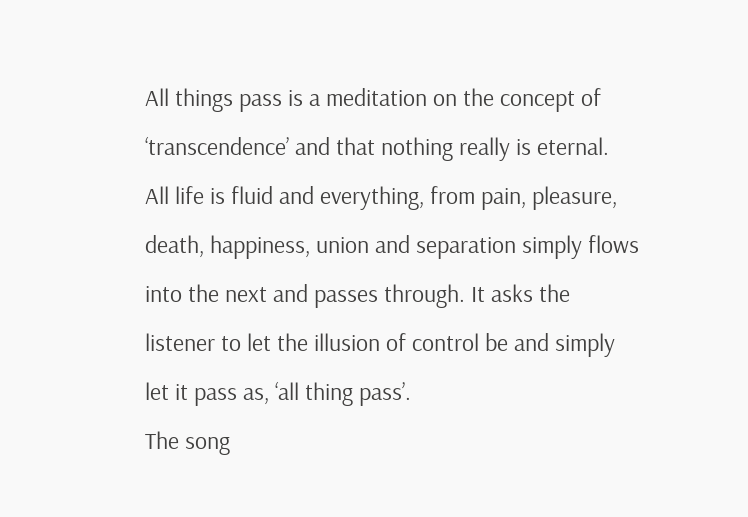All things pass is a meditation on the concept of ‘transcendence’ and that nothing really is eternal.
All life is fluid and everything, from pain, pleasure, death, happiness, union and separation simply flows into the next and passes through. It asks the listener to let the illusion of control be and simply let it pass as, ‘all thing pass’.
The song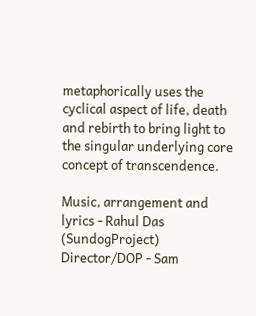metaphorically uses the cyclical aspect of life, death and rebirth to bring light to the singular underlying core concept of transcendence.

Music, arrangement and lyrics - Rahul Das (SundogProject)
Director/DOP - Sam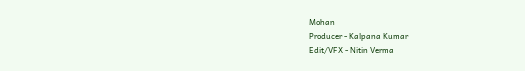Mohan
Producer - Kalpana Kumar
Edit/VFX - Nitin Verma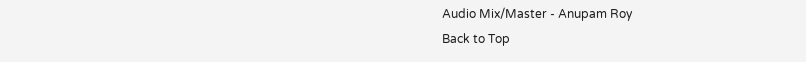Audio Mix/Master - Anupam Roy
Back to Top